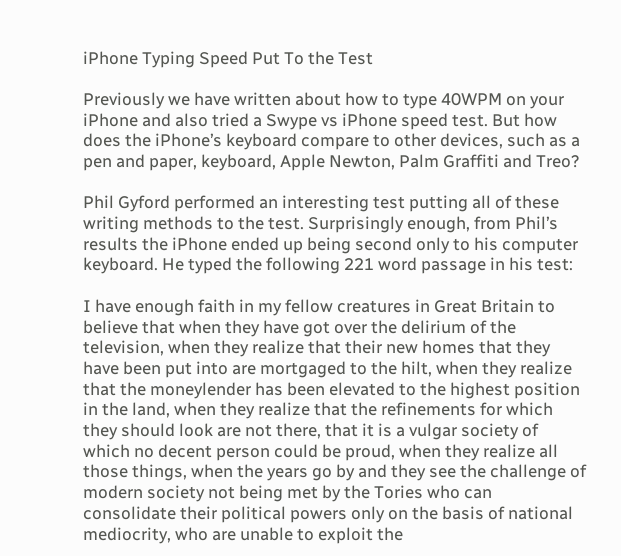iPhone Typing Speed Put To the Test

Previously we have written about how to type 40WPM on your iPhone and also tried a Swype vs iPhone speed test. But how does the iPhone’s keyboard compare to other devices, such as a pen and paper, keyboard, Apple Newton, Palm Graffiti and Treo?

Phil Gyford performed an interesting test putting all of these writing methods to the test. Surprisingly enough, from Phil’s results the iPhone ended up being second only to his computer keyboard. He typed the following 221 word passage in his test:

I have enough faith in my fellow creatures in Great Britain to believe that when they have got over the delirium of the television, when they realize that their new homes that they have been put into are mortgaged to the hilt, when they realize that the moneylender has been elevated to the highest position in the land, when they realize that the refinements for which they should look are not there, that it is a vulgar society of which no decent person could be proud, when they realize all those things, when the years go by and they see the challenge of modern society not being met by the Tories who can consolidate their political powers only on the basis of national mediocrity, who are unable to exploit the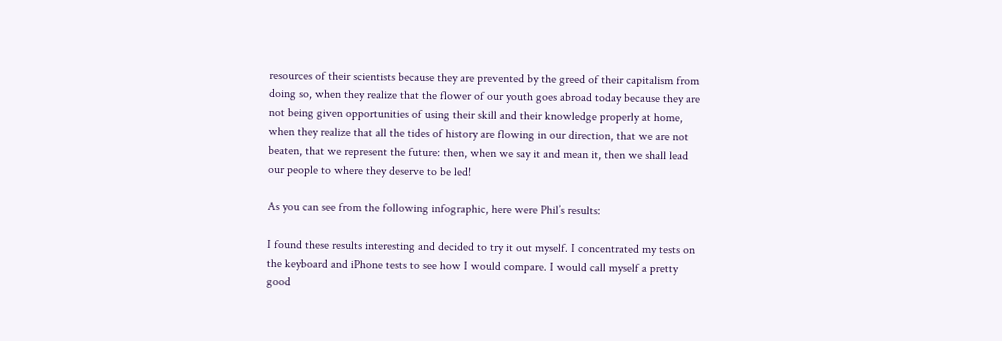resources of their scientists because they are prevented by the greed of their capitalism from doing so, when they realize that the flower of our youth goes abroad today because they are not being given opportunities of using their skill and their knowledge properly at home, when they realize that all the tides of history are flowing in our direction, that we are not beaten, that we represent the future: then, when we say it and mean it, then we shall lead our people to where they deserve to be led!

As you can see from the following infographic, here were Phil’s results:

I found these results interesting and decided to try it out myself. I concentrated my tests on the keyboard and iPhone tests to see how I would compare. I would call myself a pretty good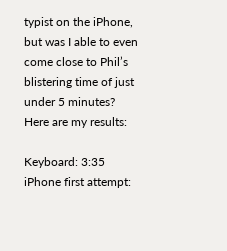typist on the iPhone, but was I able to even come close to Phil’s blistering time of just under 5 minutes? Here are my results:

Keyboard: 3:35
iPhone first attempt: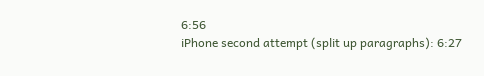6:56
iPhone second attempt (split up paragraphs): 6:27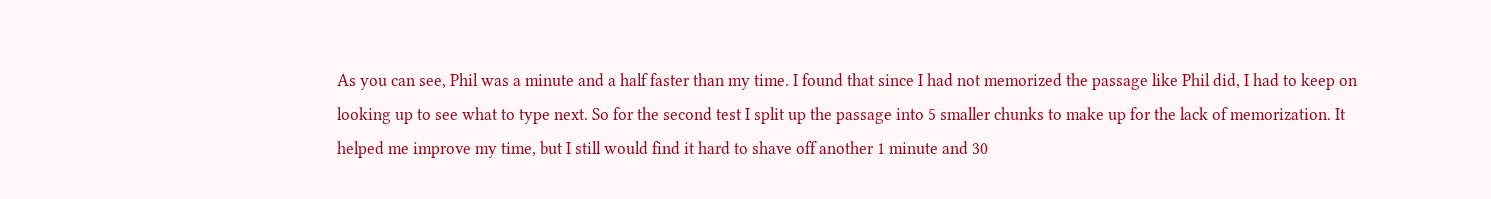As you can see, Phil was a minute and a half faster than my time. I found that since I had not memorized the passage like Phil did, I had to keep on looking up to see what to type next. So for the second test I split up the passage into 5 smaller chunks to make up for the lack of memorization. It helped me improve my time, but I still would find it hard to shave off another 1 minute and 30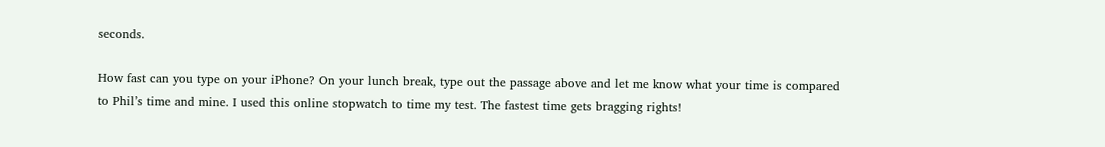seconds.

How fast can you type on your iPhone? On your lunch break, type out the passage above and let me know what your time is compared to Phil’s time and mine. I used this online stopwatch to time my test. The fastest time gets bragging rights!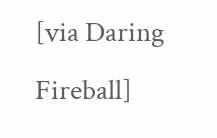[via Daring Fireball]